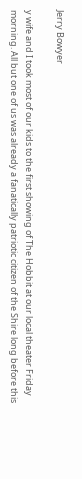Jerry Bowyer

y wife and I took most of our kids to the first showing of The Hobbit at our local theater Friday morning. All but one of us was already a fanatically patriotic citizen of the Shire long before this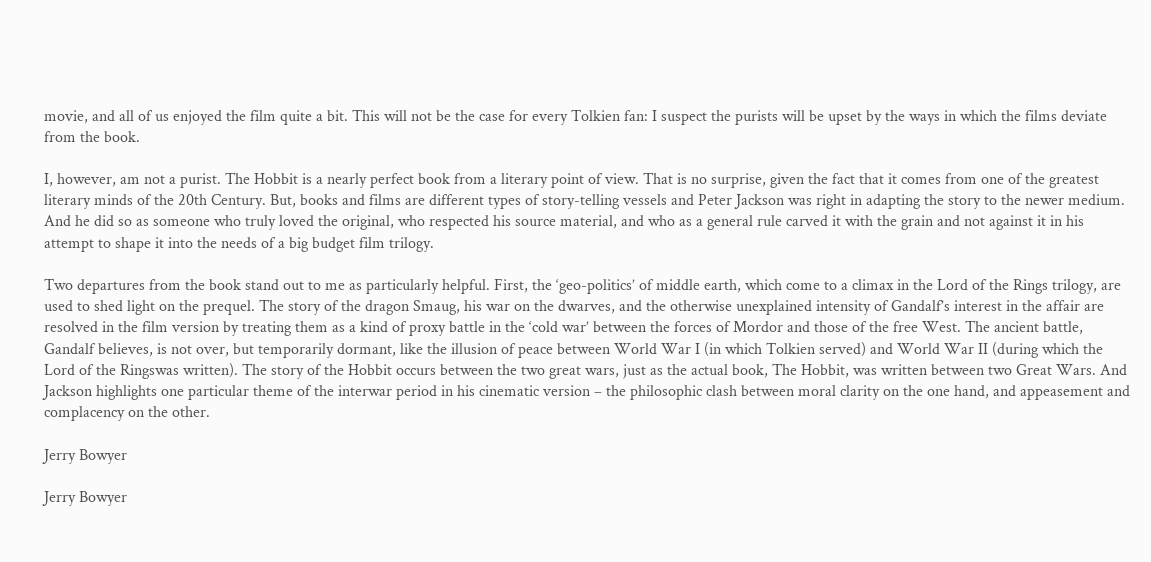movie, and all of us enjoyed the film quite a bit. This will not be the case for every Tolkien fan: I suspect the purists will be upset by the ways in which the films deviate from the book.

I, however, am not a purist. The Hobbit is a nearly perfect book from a literary point of view. That is no surprise, given the fact that it comes from one of the greatest literary minds of the 20th Century. But, books and films are different types of story-telling vessels and Peter Jackson was right in adapting the story to the newer medium. And he did so as someone who truly loved the original, who respected his source material, and who as a general rule carved it with the grain and not against it in his attempt to shape it into the needs of a big budget film trilogy.

Two departures from the book stand out to me as particularly helpful. First, the ‘geo-politics’ of middle earth, which come to a climax in the Lord of the Rings trilogy, are used to shed light on the prequel. The story of the dragon Smaug, his war on the dwarves, and the otherwise unexplained intensity of Gandalf’s interest in the affair are resolved in the film version by treating them as a kind of proxy battle in the ‘cold war’ between the forces of Mordor and those of the free West. The ancient battle, Gandalf believes, is not over, but temporarily dormant, like the illusion of peace between World War I (in which Tolkien served) and World War II (during which the Lord of the Ringswas written). The story of the Hobbit occurs between the two great wars, just as the actual book, The Hobbit, was written between two Great Wars. And Jackson highlights one particular theme of the interwar period in his cinematic version – the philosophic clash between moral clarity on the one hand, and appeasement and complacency on the other.

Jerry Bowyer

Jerry Bowyer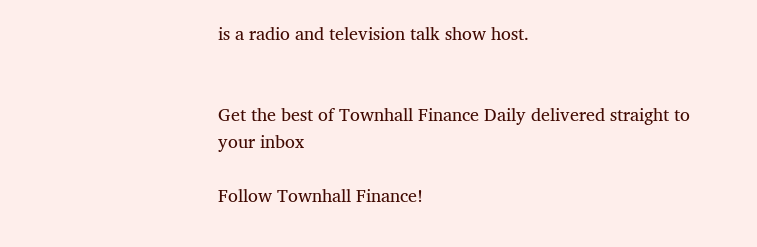is a radio and television talk show host.


Get the best of Townhall Finance Daily delivered straight to your inbox

Follow Townhall Finance!